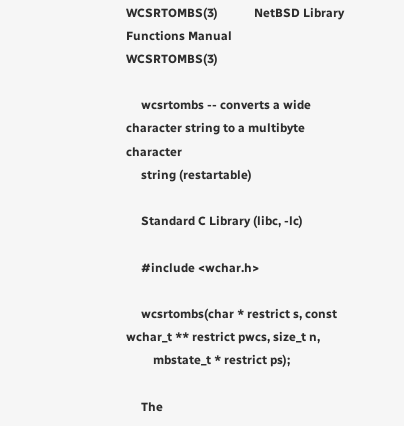WCSRTOMBS(3)            NetBSD Library Functions Manual           WCSRTOMBS(3)

     wcsrtombs -- converts a wide character string to a multibyte character
     string (restartable)

     Standard C Library (libc, -lc)

     #include <wchar.h>

     wcsrtombs(char * restrict s, const wchar_t ** restrict pwcs, size_t n,
         mbstate_t * restrict ps);

     The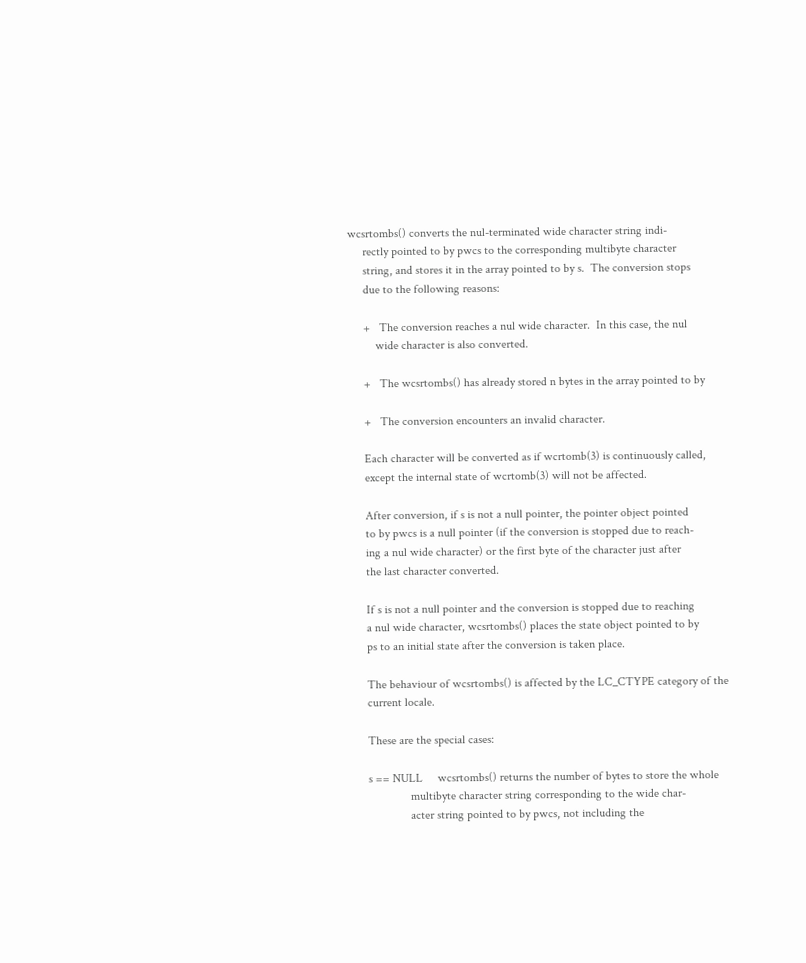wcsrtombs() converts the nul-terminated wide character string indi-
     rectly pointed to by pwcs to the corresponding multibyte character
     string, and stores it in the array pointed to by s.  The conversion stops
     due to the following reasons:

     +   The conversion reaches a nul wide character.  In this case, the nul
         wide character is also converted.

     +   The wcsrtombs() has already stored n bytes in the array pointed to by

     +   The conversion encounters an invalid character.

     Each character will be converted as if wcrtomb(3) is continuously called,
     except the internal state of wcrtomb(3) will not be affected.

     After conversion, if s is not a null pointer, the pointer object pointed
     to by pwcs is a null pointer (if the conversion is stopped due to reach-
     ing a nul wide character) or the first byte of the character just after
     the last character converted.

     If s is not a null pointer and the conversion is stopped due to reaching
     a nul wide character, wcsrtombs() places the state object pointed to by
     ps to an initial state after the conversion is taken place.

     The behaviour of wcsrtombs() is affected by the LC_CTYPE category of the
     current locale.

     These are the special cases:

     s == NULL     wcsrtombs() returns the number of bytes to store the whole
                   multibyte character string corresponding to the wide char-
                   acter string pointed to by pwcs, not including the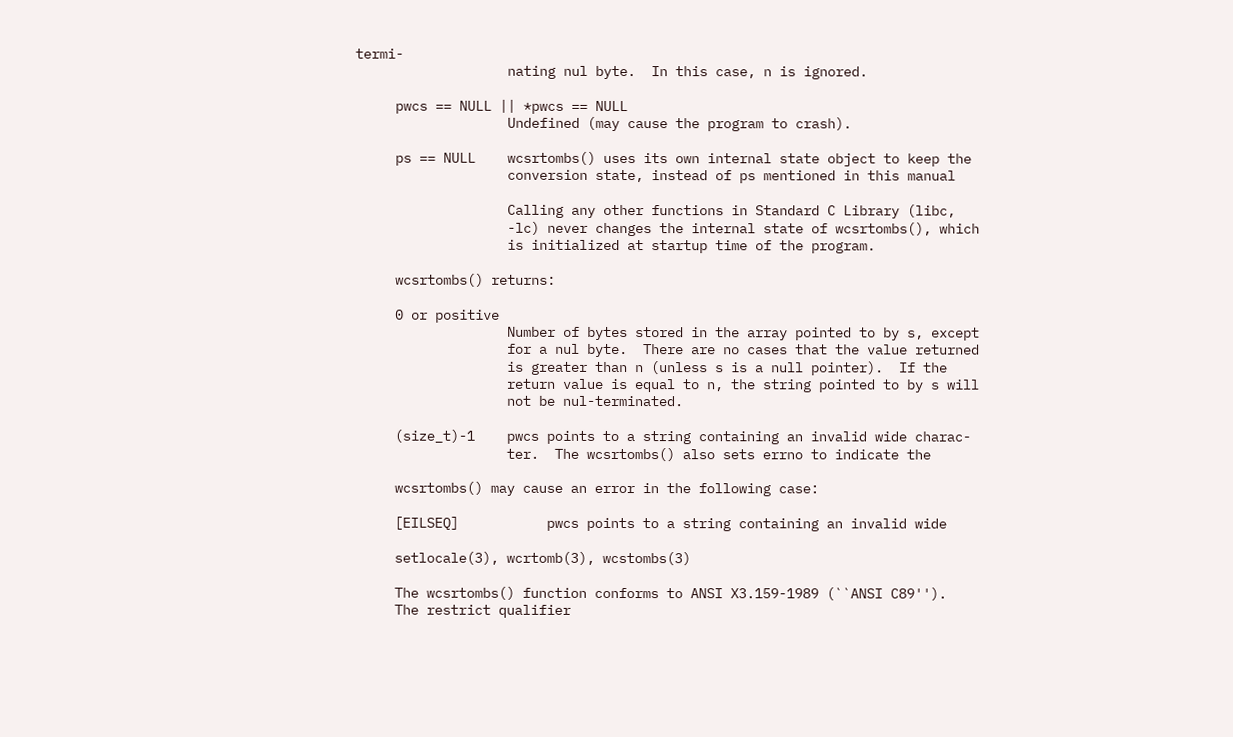termi-
                   nating nul byte.  In this case, n is ignored.

     pwcs == NULL || *pwcs == NULL
                   Undefined (may cause the program to crash).

     ps == NULL    wcsrtombs() uses its own internal state object to keep the
                   conversion state, instead of ps mentioned in this manual

                   Calling any other functions in Standard C Library (libc,
                   -lc) never changes the internal state of wcsrtombs(), which
                   is initialized at startup time of the program.

     wcsrtombs() returns:

     0 or positive
                   Number of bytes stored in the array pointed to by s, except
                   for a nul byte.  There are no cases that the value returned
                   is greater than n (unless s is a null pointer).  If the
                   return value is equal to n, the string pointed to by s will
                   not be nul-terminated.

     (size_t)-1    pwcs points to a string containing an invalid wide charac-
                   ter.  The wcsrtombs() also sets errno to indicate the

     wcsrtombs() may cause an error in the following case:

     [EILSEQ]           pwcs points to a string containing an invalid wide

     setlocale(3), wcrtomb(3), wcstombs(3)

     The wcsrtombs() function conforms to ANSI X3.159-1989 (``ANSI C89'').
     The restrict qualifier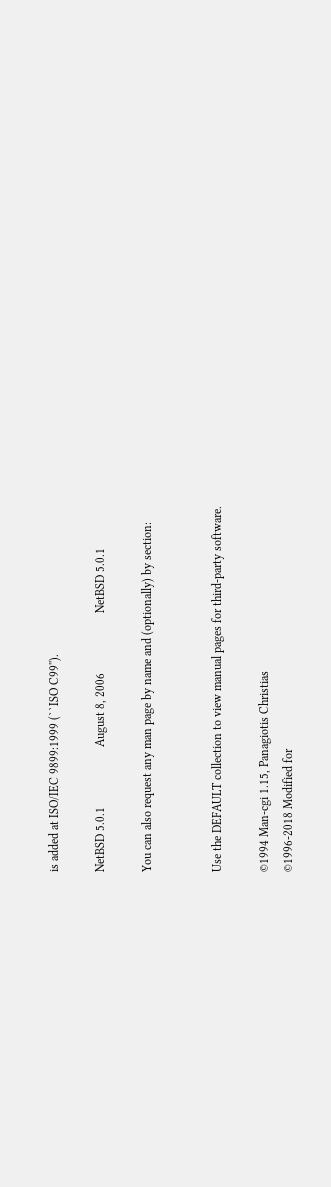is added at ISO/IEC 9899:1999 (``ISO C99'').

NetBSD 5.0.1                    August 8, 2006                    NetBSD 5.0.1

You can also request any man page by name and (optionally) by section:


Use the DEFAULT collection to view manual pages for third-party software.

©1994 Man-cgi 1.15, Panagiotis Christias
©1996-2018 Modified for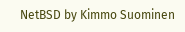NetBSD by Kimmo Suominen